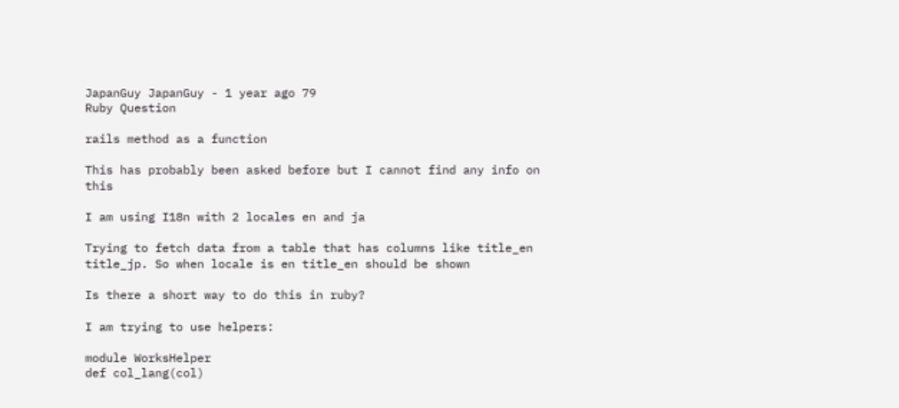JapanGuy JapanGuy - 1 year ago 79
Ruby Question

rails method as a function

This has probably been asked before but I cannot find any info on this

I am using I18n with 2 locales en and ja

Trying to fetch data from a table that has columns like title_en title_jp. So when locale is en title_en should be shown

Is there a short way to do this in ruby?

I am trying to use helpers:

module WorksHelper
def col_lang(col)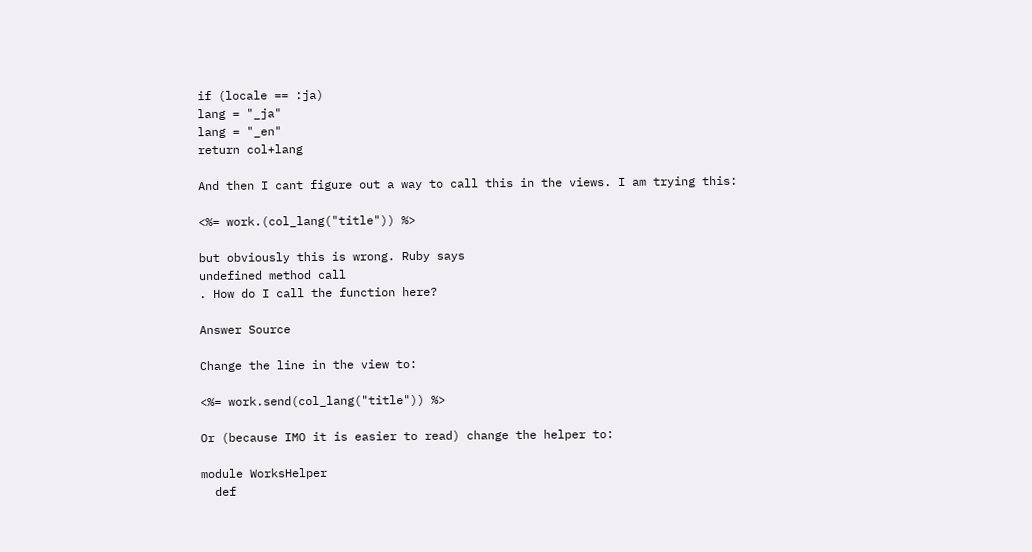if (locale == :ja)
lang = "_ja"
lang = "_en"
return col+lang

And then I cant figure out a way to call this in the views. I am trying this:

<%= work.(col_lang("title")) %>

but obviously this is wrong. Ruby says
undefined method call
. How do I call the function here?

Answer Source

Change the line in the view to:

<%= work.send(col_lang("title")) %>

Or (because IMO it is easier to read) change the helper to:

module WorksHelper
  def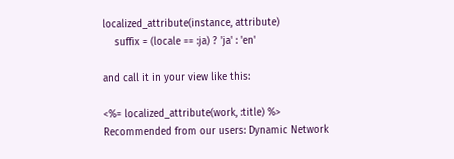localized_attribute(instance, attribute)
    suffix = (locale == :ja) ? 'ja' : 'en'

and call it in your view like this:

<%= localized_attribute(work, :title) %>
Recommended from our users: Dynamic Network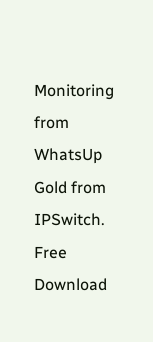Monitoring from WhatsUp Gold from IPSwitch. Free Download